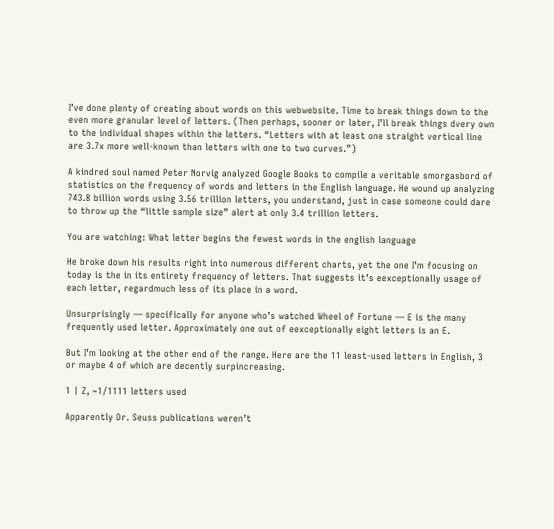I’ve done plenty of creating about words on this webwebsite. Time to break things down to the even more granular level of letters. (Then perhaps, sooner or later, I’ll break things dvery own to the individual shapes within the letters. “Letters with at least one straight vertical line are 3.7x more well-known than letters with one to two curves.”)

A kindred soul named Peter Norvig analyzed Google Books to compile a veritable smorgasbord of statistics on the frequency of words and letters in the English language. He wound up analyzing 743.8 billion words using 3.56 trillion letters, you understand, just in case someone could dare to throw up the “little sample size” alert at only 3.4 trillion letters.

You are watching: What letter begins the fewest words in the english language

He broke down his results right into numerous different charts, yet the one I’m focusing on today is the in its entirety frequency of letters. That suggests it’s eexceptionally usage of each letter, regardmuch less of its place in a word.

Unsurprisingly — specifically for anyone who’s watched Wheel of Fortune — E is the many frequently used letter. Approximately one out of eexceptionally eight letters is an E.

But I’m looking at the other end of the range. Here are the 11 least-used letters in English, 3 or maybe 4 of which are decently surpincreasing.

1 | Z, ~1/1111 letters used

Apparently Dr. Seuss publications weren’t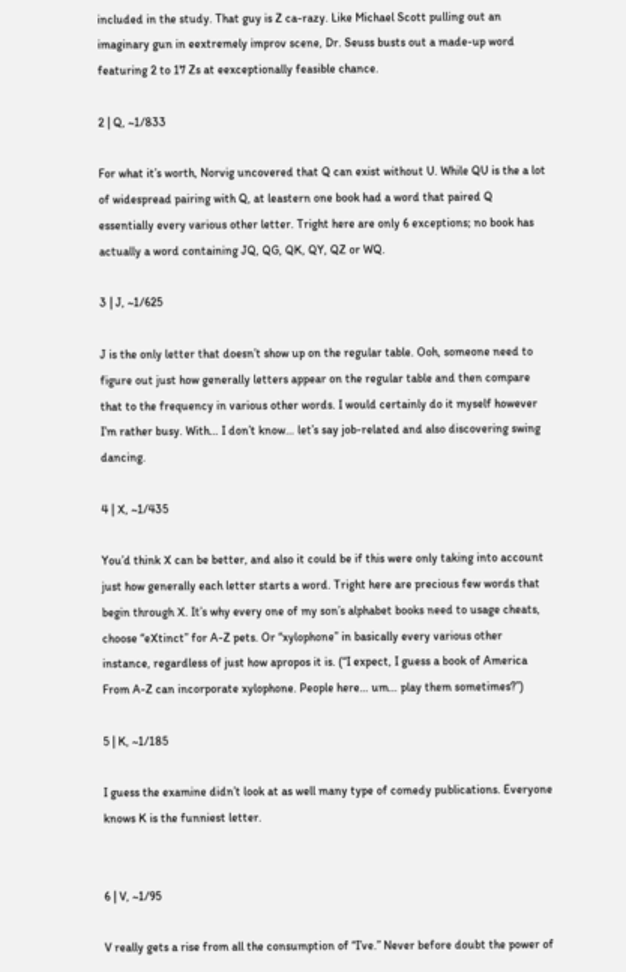included in the study. That guy is Z ca-razy. Like Michael Scott pulling out an imaginary gun in eextremely improv scene, Dr. Seuss busts out a made-up word featuring 2 to 17 Zs at eexceptionally feasible chance.

2 | Q, ~1/833

For what it’s worth, Norvig uncovered that Q can exist without U. While QU is the a lot of widespread pairing with Q, at leastern one book had a word that paired Q essentially every various other letter. Tright here are only 6 exceptions; no book has actually a word containing JQ, QG, QK, QY, QZ or WQ.

3 | J, ~1/625

J is the only letter that doesn’t show up on the regular table. Ooh, someone need to figure out just how generally letters appear on the regular table and then compare that to the frequency in various other words. I would certainly do it myself however I’m rather busy. With… I don’t know… let’s say job-related and also discovering swing dancing.

4 | X, ~1/435

You’d think X can be better, and also it could be if this were only taking into account just how generally each letter starts a word. Tright here are precious few words that begin through X. It’s why every one of my son’s alphabet books need to usage cheats, choose “eXtinct” for A-Z pets. Or “xylophone” in basically every various other instance, regardless of just how apropos it is. (“I expect, I guess a book of America From A-Z can incorporate xylophone. People here… um… play them sometimes?”)

5 | K, ~1/185

I guess the examine didn’t look at as well many type of comedy publications. Everyone knows K is the funniest letter.


6 | V, ~1/95

V really gets a rise from all the consumption of “I’ve.” Never before doubt the power of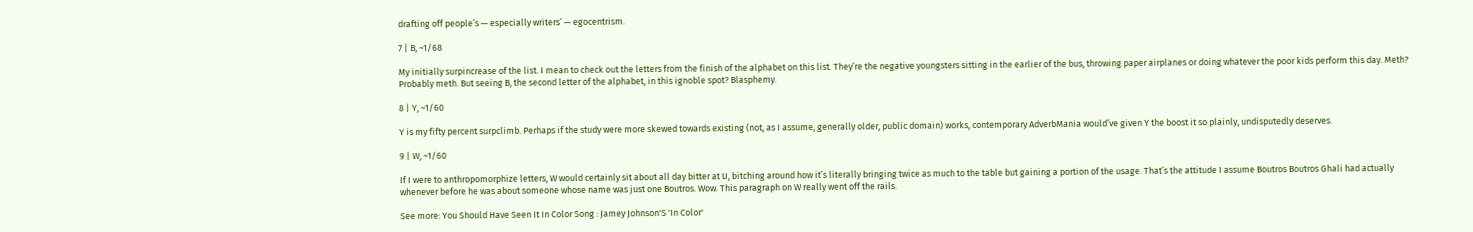drafting off people’s — especially writers’ — egocentrism.

7 | B, ~1/68

My initially surpincrease of the list. I mean to check out the letters from the finish of the alphabet on this list. They’re the negative youngsters sitting in the earlier of the bus, throwing paper airplanes or doing whatever the poor kids perform this day. Meth? Probably meth. But seeing B, the second letter of the alphabet, in this ignoble spot? Blasphemy.

8 | Y, ~1/60

Y is my fifty percent surpclimb. Perhaps if the study were more skewed towards existing (not, as I assume, generally older, public domain) works, contemporary AdverbMania would’ve given Y the boost it so plainly, undisputedly deserves.

9 | W, ~1/60

If I were to anthropomorphize letters, W would certainly sit about all day bitter at U, bitching around how it’s literally bringing twice as much to the table but gaining a portion of the usage. That’s the attitude I assume Boutros Boutros Ghali had actually whenever before he was about someone whose name was just one Boutros. Wow. This paragraph on W really went off the rails.

See more: You Should Have Seen It In Color Song : Jamey Johnson'S 'In Color'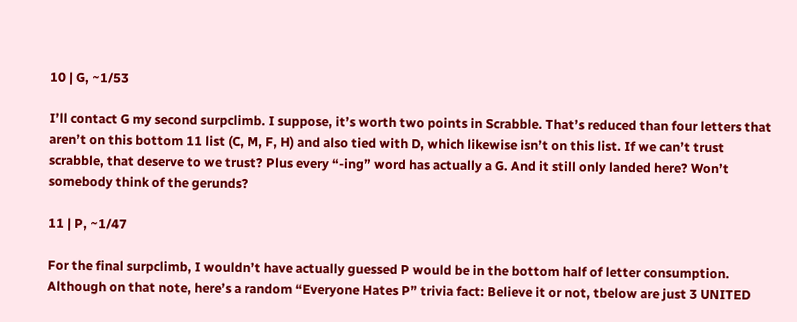10 | G, ~1/53

I’ll contact G my second surpclimb. I suppose, it’s worth two points in Scrabble. That’s reduced than four letters that aren’t on this bottom 11 list (C, M, F, H) and also tied with D, which likewise isn’t on this list. If we can’t trust scrabble, that deserve to we trust? Plus every “-ing” word has actually a G. And it still only landed here? Won’t somebody think of the gerunds?

11 | P, ~1/47

For the final surpclimb, I wouldn’t have actually guessed P would be in the bottom half of letter consumption. Although on that note, here’s a random “Everyone Hates P” trivia fact: Believe it or not, tbelow are just 3 UNITED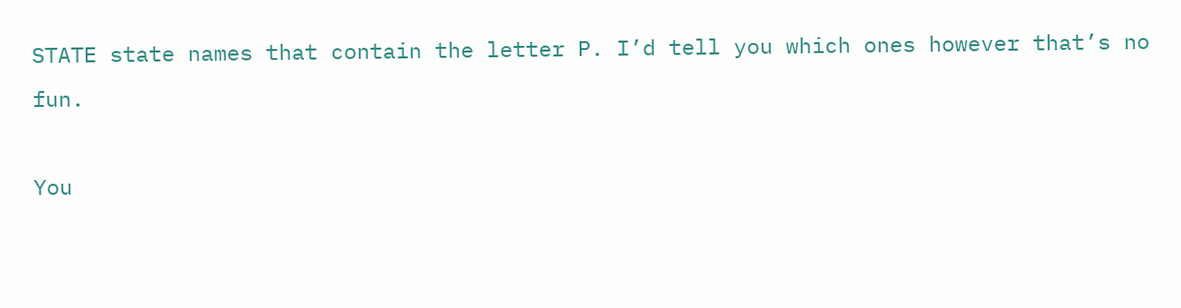STATE state names that contain the letter P. I’d tell you which ones however that’s no fun.

You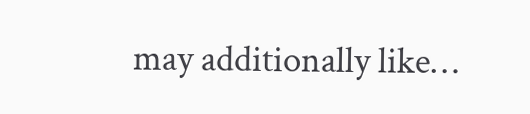may additionally like…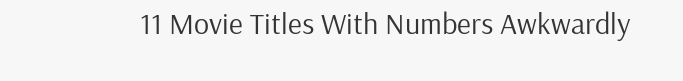11 Movie Titles With Numbers Awkwardly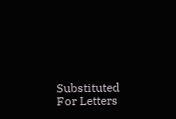Substituted For Letters